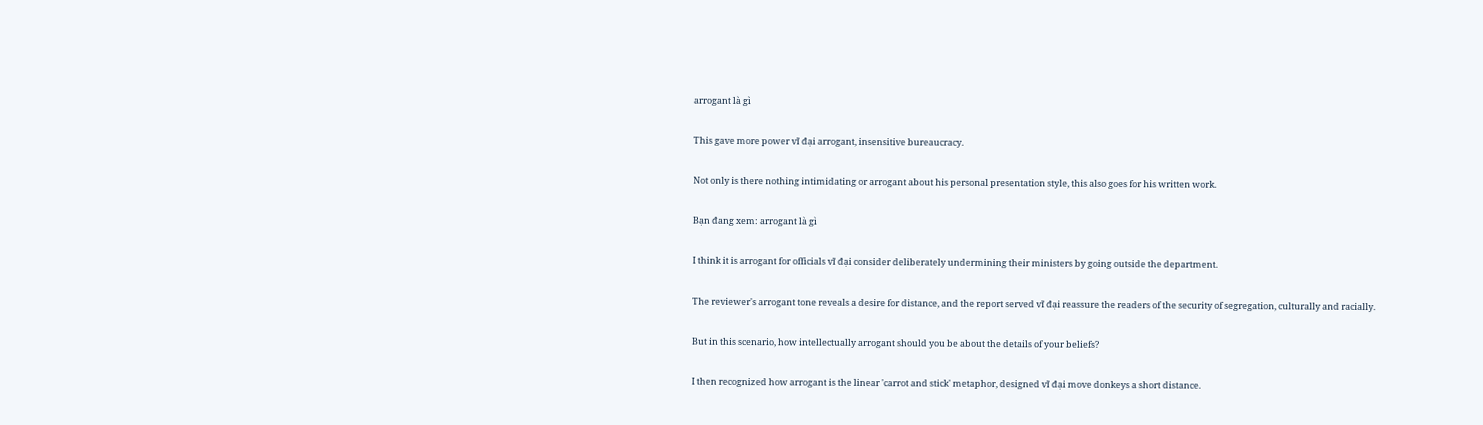arrogant là gì

This gave more power vĩ đại arrogant, insensitive bureaucracy.

Not only is there nothing intimidating or arrogant about his personal presentation style, this also goes for his written work.

Bạn đang xem: arrogant là gì

I think it is arrogant for officials vĩ đại consider deliberately undermining their ministers by going outside the department.

The reviewer's arrogant tone reveals a desire for distance, and the report served vĩ đại reassure the readers of the security of segregation, culturally and racially.

But in this scenario, how intellectually arrogant should you be about the details of your beliefs?

I then recognized how arrogant is the linear 'carrot and stick' metaphor, designed vĩ đại move donkeys a short distance.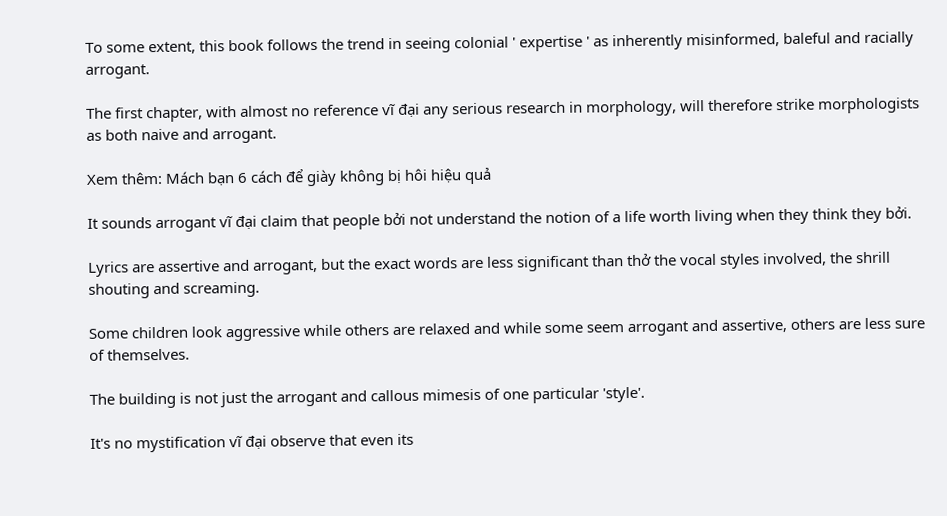To some extent, this book follows the trend in seeing colonial ' expertise ' as inherently misinformed, baleful and racially arrogant.

The first chapter, with almost no reference vĩ đại any serious research in morphology, will therefore strike morphologists as both naive and arrogant.

Xem thêm: Mách bạn 6 cách để giày không bị hôi hiệu quả

It sounds arrogant vĩ đại claim that people bởi not understand the notion of a life worth living when they think they bởi.

Lyrics are assertive and arrogant, but the exact words are less significant than thở the vocal styles involved, the shrill shouting and screaming.

Some children look aggressive while others are relaxed and while some seem arrogant and assertive, others are less sure of themselves.

The building is not just the arrogant and callous mimesis of one particular 'style'.

It's no mystification vĩ đại observe that even its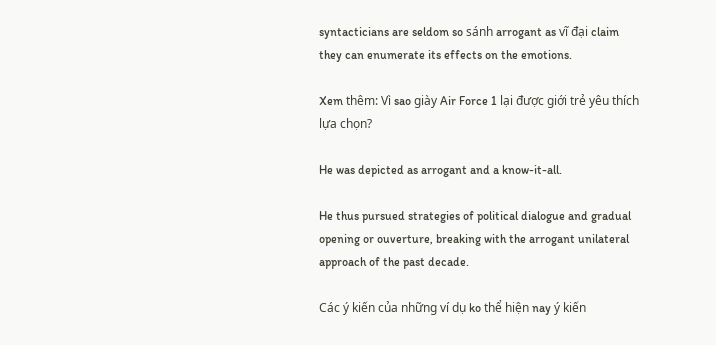syntacticians are seldom so sánh arrogant as vĩ đại claim they can enumerate its effects on the emotions.

Xem thêm: Vì sao giày Air Force 1 lại được giới trẻ yêu thích lựa chọn?

He was depicted as arrogant and a know-it-all.

He thus pursued strategies of political dialogue and gradual opening or ouverture, breaking with the arrogant unilateral approach of the past decade.

Các ý kiến của những ví dụ ko thể hiện nay ý kiến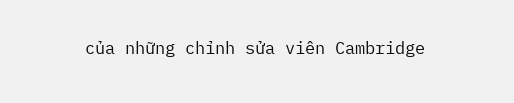của những chỉnh sửa viên Cambridge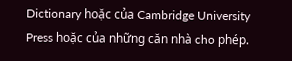Dictionary hoặc của Cambridge University Press hoặc của những căn nhà cho phép.